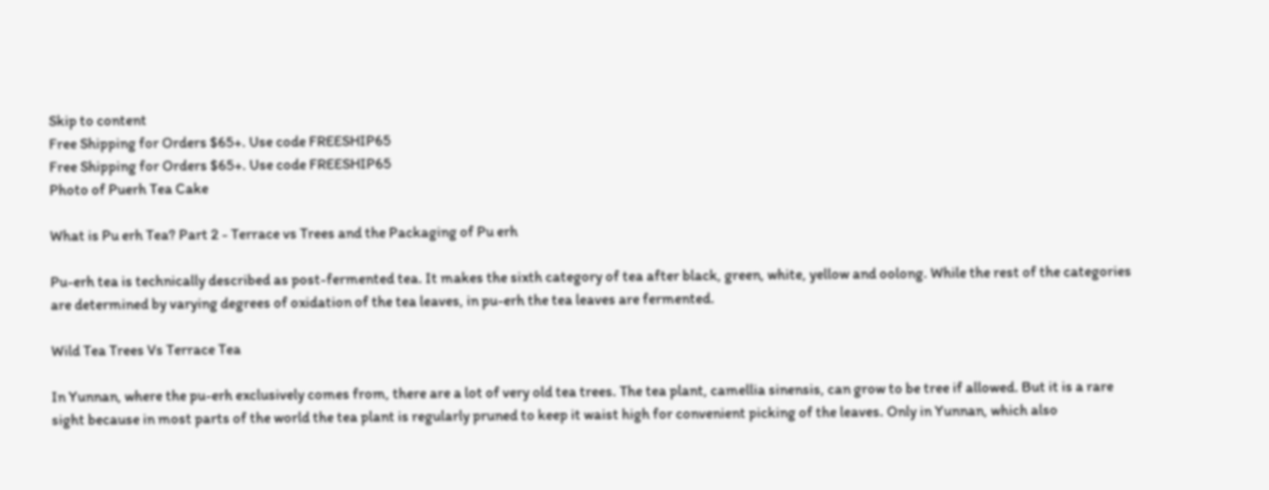Skip to content
Free Shipping for Orders $65+. Use code FREESHIP65
Free Shipping for Orders $65+. Use code FREESHIP65
Photo of Puerh Tea Cake

What is Pu erh Tea? Part 2 - Terrace vs Trees and the Packaging of Pu erh

Pu-erh tea is technically described as post-fermented tea. It makes the sixth category of tea after black, green, white, yellow and oolong. While the rest of the categories are determined by varying degrees of oxidation of the tea leaves, in pu-erh the tea leaves are fermented.

Wild Tea Trees Vs Terrace Tea

In Yunnan, where the pu-erh exclusively comes from, there are a lot of very old tea trees. The tea plant, camellia sinensis, can grow to be tree if allowed. But it is a rare sight because in most parts of the world the tea plant is regularly pruned to keep it waist high for convenient picking of the leaves. Only in Yunnan, which also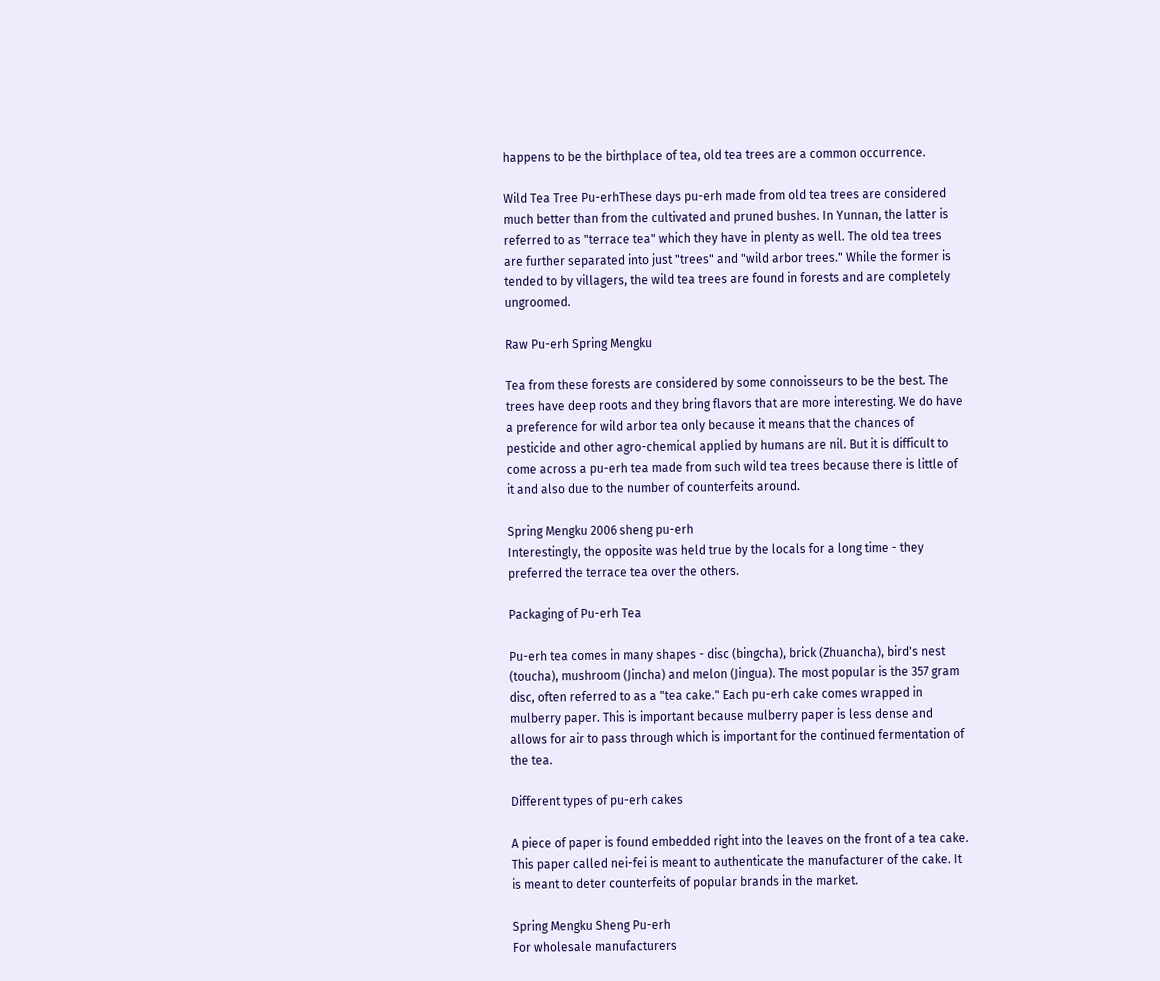happens to be the birthplace of tea, old tea trees are a common occurrence.

Wild Tea Tree Pu-erhThese days pu-erh made from old tea trees are considered much better than from the cultivated and pruned bushes. In Yunnan, the latter is referred to as "terrace tea" which they have in plenty as well. The old tea trees are further separated into just "trees" and "wild arbor trees." While the former is tended to by villagers, the wild tea trees are found in forests and are completely ungroomed.

Raw Pu-erh Spring Mengku

Tea from these forests are considered by some connoisseurs to be the best. The trees have deep roots and they bring flavors that are more interesting. We do have a preference for wild arbor tea only because it means that the chances of pesticide and other agro-chemical applied by humans are nil. But it is difficult to come across a pu-erh tea made from such wild tea trees because there is little of it and also due to the number of counterfeits around.

Spring Mengku 2006 sheng pu-erh
Interestingly, the opposite was held true by the locals for a long time - they preferred the terrace tea over the others.

Packaging of Pu-erh Tea

Pu-erh tea comes in many shapes - disc (bingcha), brick (Zhuancha), bird's nest (toucha), mushroom (Jincha) and melon (Jingua). The most popular is the 357 gram disc, often referred to as a "tea cake." Each pu-erh cake comes wrapped in mulberry paper. This is important because mulberry paper is less dense and allows for air to pass through which is important for the continued fermentation of the tea.

Different types of pu-erh cakes

A piece of paper is found embedded right into the leaves on the front of a tea cake. This paper called nei-fei is meant to authenticate the manufacturer of the cake. It is meant to deter counterfeits of popular brands in the market.

Spring Mengku Sheng Pu-erh
For wholesale manufacturers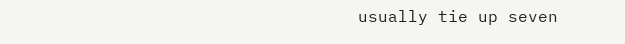usually tie up seven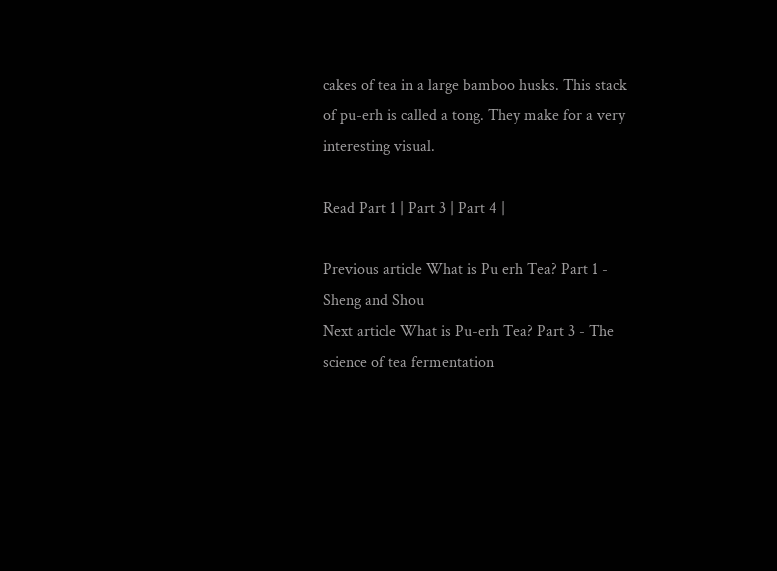cakes of tea in a large bamboo husks. This stack of pu-erh is called a tong. They make for a very interesting visual.

Read Part 1 | Part 3 | Part 4 |

Previous article What is Pu erh Tea? Part 1 - Sheng and Shou
Next article What is Pu-erh Tea? Part 3 - The science of tea fermentation